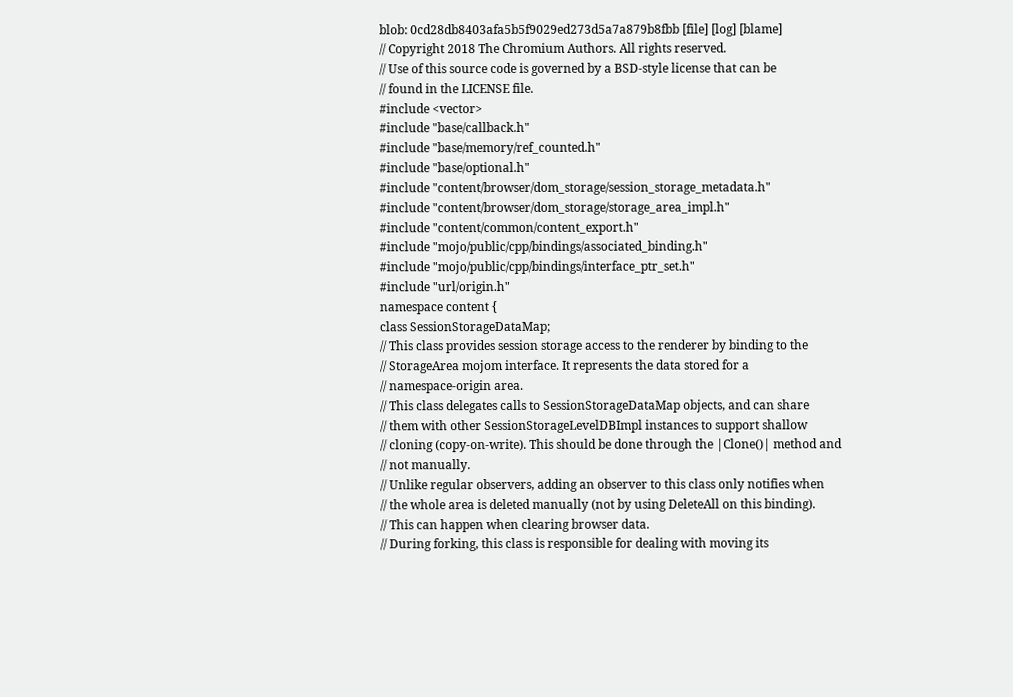blob: 0cd28db8403afa5b5f9029ed273d5a7a879b8fbb [file] [log] [blame]
// Copyright 2018 The Chromium Authors. All rights reserved.
// Use of this source code is governed by a BSD-style license that can be
// found in the LICENSE file.
#include <vector>
#include "base/callback.h"
#include "base/memory/ref_counted.h"
#include "base/optional.h"
#include "content/browser/dom_storage/session_storage_metadata.h"
#include "content/browser/dom_storage/storage_area_impl.h"
#include "content/common/content_export.h"
#include "mojo/public/cpp/bindings/associated_binding.h"
#include "mojo/public/cpp/bindings/interface_ptr_set.h"
#include "url/origin.h"
namespace content {
class SessionStorageDataMap;
// This class provides session storage access to the renderer by binding to the
// StorageArea mojom interface. It represents the data stored for a
// namespace-origin area.
// This class delegates calls to SessionStorageDataMap objects, and can share
// them with other SessionStorageLevelDBImpl instances to support shallow
// cloning (copy-on-write). This should be done through the |Clone()| method and
// not manually.
// Unlike regular observers, adding an observer to this class only notifies when
// the whole area is deleted manually (not by using DeleteAll on this binding).
// This can happen when clearing browser data.
// During forking, this class is responsible for dealing with moving its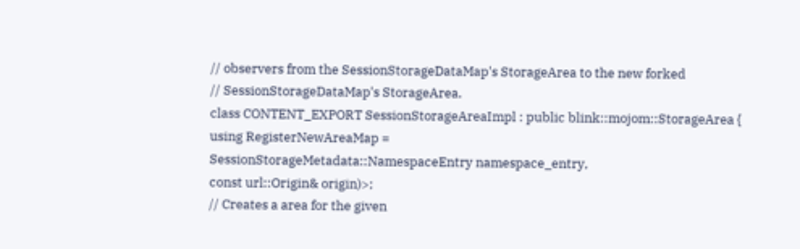// observers from the SessionStorageDataMap's StorageArea to the new forked
// SessionStorageDataMap's StorageArea.
class CONTENT_EXPORT SessionStorageAreaImpl : public blink::mojom::StorageArea {
using RegisterNewAreaMap =
SessionStorageMetadata::NamespaceEntry namespace_entry,
const url::Origin& origin)>;
// Creates a area for the given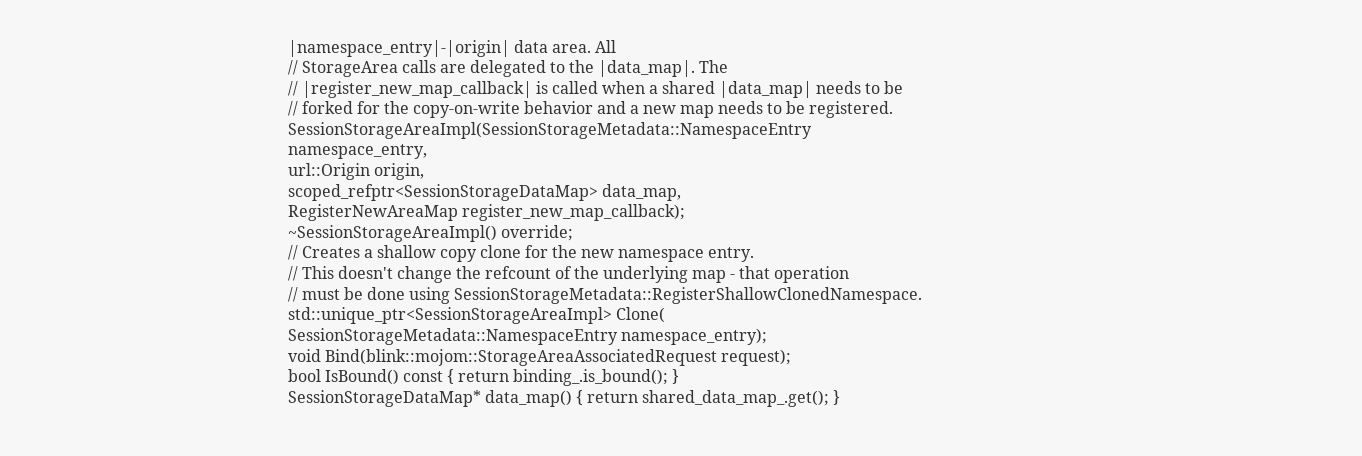|namespace_entry|-|origin| data area. All
// StorageArea calls are delegated to the |data_map|. The
// |register_new_map_callback| is called when a shared |data_map| needs to be
// forked for the copy-on-write behavior and a new map needs to be registered.
SessionStorageAreaImpl(SessionStorageMetadata::NamespaceEntry namespace_entry,
url::Origin origin,
scoped_refptr<SessionStorageDataMap> data_map,
RegisterNewAreaMap register_new_map_callback);
~SessionStorageAreaImpl() override;
// Creates a shallow copy clone for the new namespace entry.
// This doesn't change the refcount of the underlying map - that operation
// must be done using SessionStorageMetadata::RegisterShallowClonedNamespace.
std::unique_ptr<SessionStorageAreaImpl> Clone(
SessionStorageMetadata::NamespaceEntry namespace_entry);
void Bind(blink::mojom::StorageAreaAssociatedRequest request);
bool IsBound() const { return binding_.is_bound(); }
SessionStorageDataMap* data_map() { return shared_data_map_.get(); }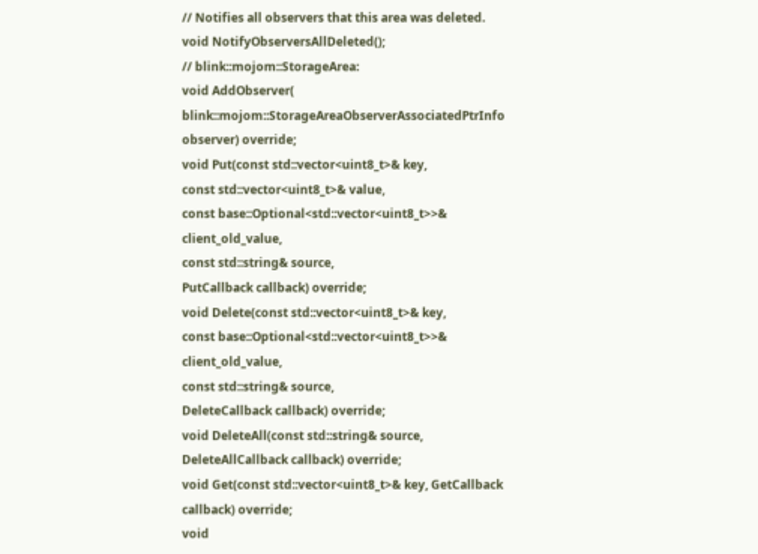// Notifies all observers that this area was deleted.
void NotifyObserversAllDeleted();
// blink::mojom::StorageArea:
void AddObserver(
blink::mojom::StorageAreaObserverAssociatedPtrInfo observer) override;
void Put(const std::vector<uint8_t>& key,
const std::vector<uint8_t>& value,
const base::Optional<std::vector<uint8_t>>& client_old_value,
const std::string& source,
PutCallback callback) override;
void Delete(const std::vector<uint8_t>& key,
const base::Optional<std::vector<uint8_t>>& client_old_value,
const std::string& source,
DeleteCallback callback) override;
void DeleteAll(const std::string& source,
DeleteAllCallback callback) override;
void Get(const std::vector<uint8_t>& key, GetCallback callback) override;
void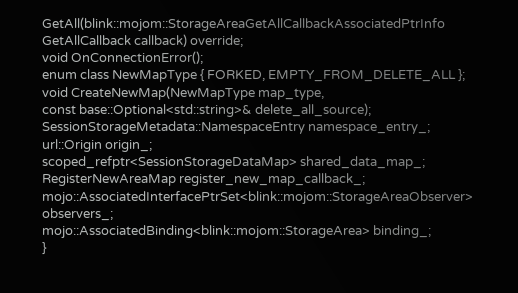GetAll(blink::mojom::StorageAreaGetAllCallbackAssociatedPtrInfo
GetAllCallback callback) override;
void OnConnectionError();
enum class NewMapType { FORKED, EMPTY_FROM_DELETE_ALL };
void CreateNewMap(NewMapType map_type,
const base::Optional<std::string>& delete_all_source);
SessionStorageMetadata::NamespaceEntry namespace_entry_;
url::Origin origin_;
scoped_refptr<SessionStorageDataMap> shared_data_map_;
RegisterNewAreaMap register_new_map_callback_;
mojo::AssociatedInterfacePtrSet<blink::mojom::StorageAreaObserver> observers_;
mojo::AssociatedBinding<blink::mojom::StorageArea> binding_;
}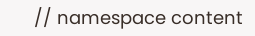// namespace content